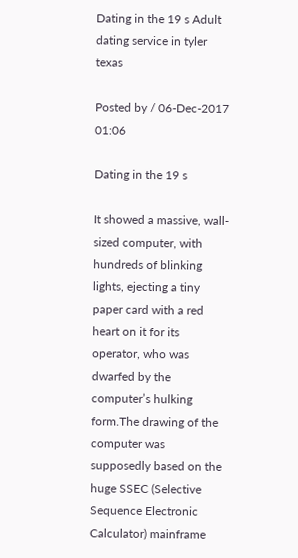Dating in the 19 s Adult dating service in tyler texas

Posted by / 06-Dec-2017 01:06

Dating in the 19 s

It showed a massive, wall-sized computer, with hundreds of blinking lights, ejecting a tiny paper card with a red heart on it for its operator, who was dwarfed by the computer’s hulking form.The drawing of the computer was supposedly based on the huge SSEC (Selective Sequence Electronic Calculator) mainframe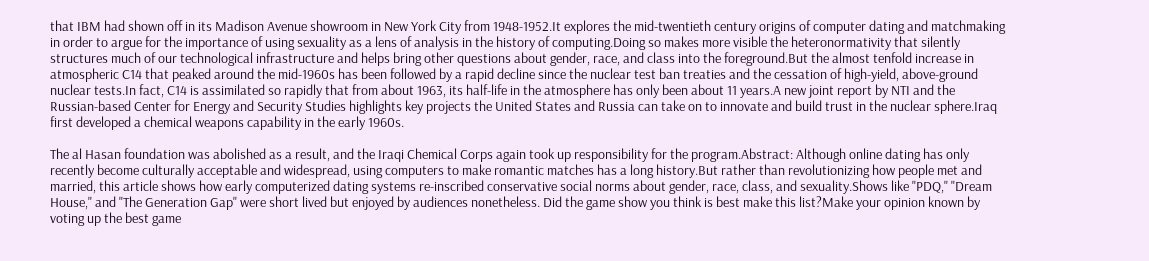that IBM had shown off in its Madison Avenue showroom in New York City from 1948-1952.It explores the mid-twentieth century origins of computer dating and matchmaking in order to argue for the importance of using sexuality as a lens of analysis in the history of computing.Doing so makes more visible the heteronormativity that silently structures much of our technological infrastructure and helps bring other questions about gender, race, and class into the foreground.But the almost tenfold increase in atmospheric C14 that peaked around the mid-1960s has been followed by a rapid decline since the nuclear test ban treaties and the cessation of high-yield, above-ground nuclear tests.In fact, C14 is assimilated so rapidly that from about 1963, its half-life in the atmosphere has only been about 11 years.A new joint report by NTI and the Russian-based Center for Energy and Security Studies highlights key projects the United States and Russia can take on to innovate and build trust in the nuclear sphere.Iraq first developed a chemical weapons capability in the early 1960s.

The al Hasan foundation was abolished as a result, and the Iraqi Chemical Corps again took up responsibility for the program.Abstract: Although online dating has only recently become culturally acceptable and widespread, using computers to make romantic matches has a long history.But rather than revolutionizing how people met and married, this article shows how early computerized dating systems re-inscribed conservative social norms about gender, race, class, and sexuality.Shows like "PDQ," "Dream House," and "The Generation Gap" were short lived but enjoyed by audiences nonetheless. Did the game show you think is best make this list?Make your opinion known by voting up the best game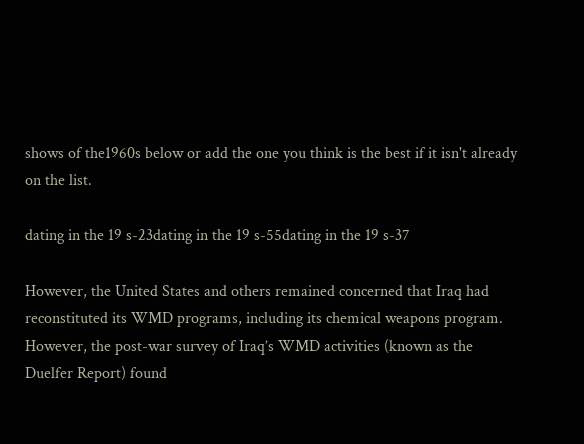shows of the1960s below or add the one you think is the best if it isn't already on the list.

dating in the 19 s-23dating in the 19 s-55dating in the 19 s-37

However, the United States and others remained concerned that Iraq had reconstituted its WMD programs, including its chemical weapons program. However, the post-war survey of Iraq’s WMD activities (known as the Duelfer Report) found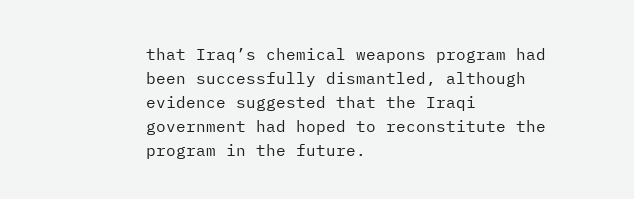that Iraq’s chemical weapons program had been successfully dismantled, although evidence suggested that the Iraqi government had hoped to reconstitute the program in the future.